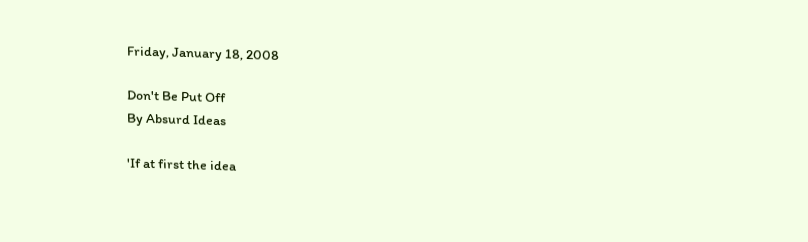Friday, January 18, 2008

Don't Be Put Off
By Absurd Ideas

'If at first the idea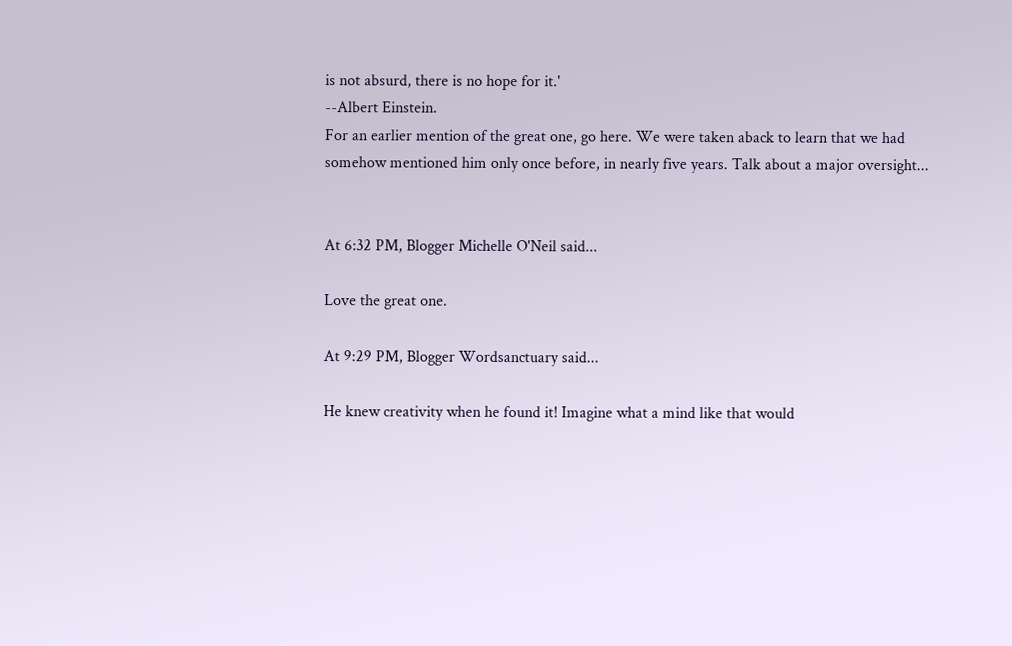is not absurd, there is no hope for it.'
--Albert Einstein.
For an earlier mention of the great one, go here. We were taken aback to learn that we had somehow mentioned him only once before, in nearly five years. Talk about a major oversight...


At 6:32 PM, Blogger Michelle O'Neil said...

Love the great one.

At 9:29 PM, Blogger Wordsanctuary said...

He knew creativity when he found it! Imagine what a mind like that would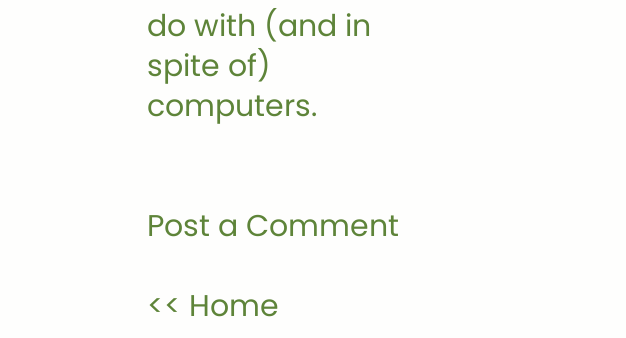do with (and in spite of) computers.


Post a Comment

<< Home